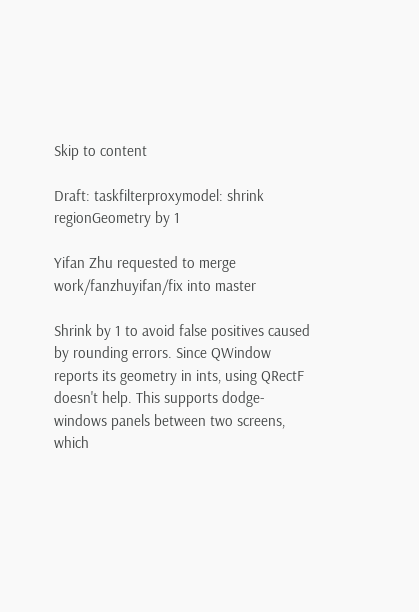Skip to content

Draft: taskfilterproxymodel: shrink regionGeometry by 1

Yifan Zhu requested to merge work/fanzhuyifan/fix into master

Shrink by 1 to avoid false positives caused by rounding errors. Since QWindow reports its geometry in ints, using QRectF doesn't help. This supports dodge-windows panels between two screens, which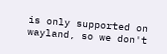is only supported on wayland, so we don't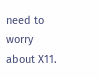need to worry about X11.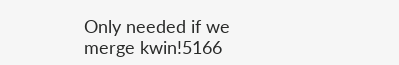Only needed if we merge kwin!5166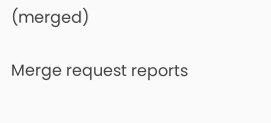(merged)

Merge request reports